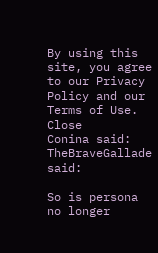By using this site, you agree to our Privacy Policy and our Terms of Use. Close
Conina said:
TheBraveGallade said:

So is persona no longer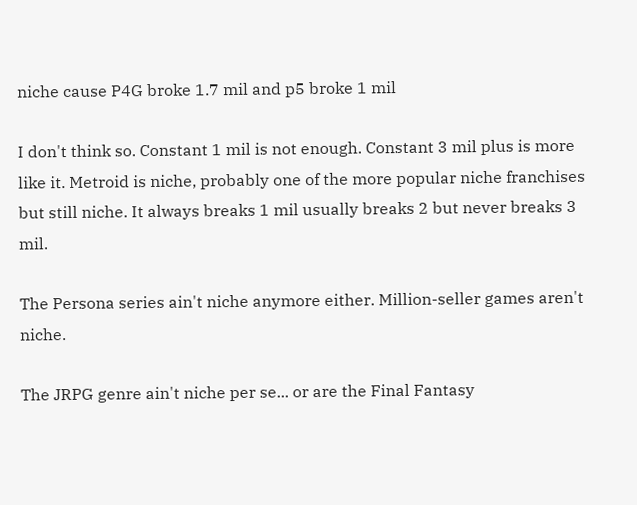niche cause P4G broke 1.7 mil and p5 broke 1 mil

I don't think so. Constant 1 mil is not enough. Constant 3 mil plus is more like it. Metroid is niche, probably one of the more popular niche franchises but still niche. It always breaks 1 mil usually breaks 2 but never breaks 3 mil.

The Persona series ain't niche anymore either. Million-seller games aren't niche.

The JRPG genre ain't niche per se... or are the Final Fantasy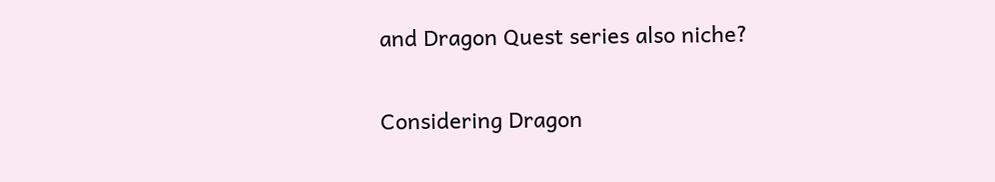and Dragon Quest series also niche?

Considering Dragon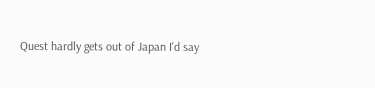Quest hardly gets out of Japan I'd say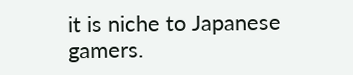it is niche to Japanese gamers.